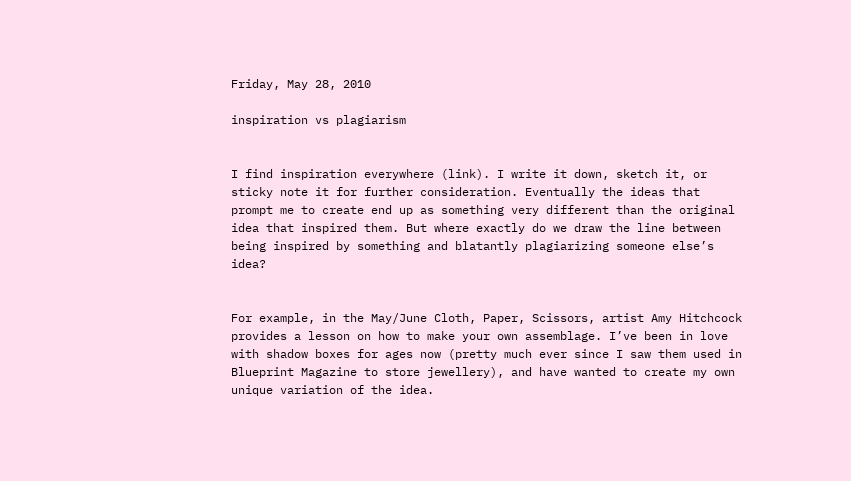Friday, May 28, 2010

inspiration vs plagiarism


I find inspiration everywhere (link). I write it down, sketch it, or sticky note it for further consideration. Eventually the ideas that prompt me to create end up as something very different than the original idea that inspired them. But where exactly do we draw the line between being inspired by something and blatantly plagiarizing someone else’s idea?


For example, in the May/June Cloth, Paper, Scissors, artist Amy Hitchcock provides a lesson on how to make your own assemblage. I’ve been in love with shadow boxes for ages now (pretty much ever since I saw them used in Blueprint Magazine to store jewellery), and have wanted to create my own unique variation of the idea.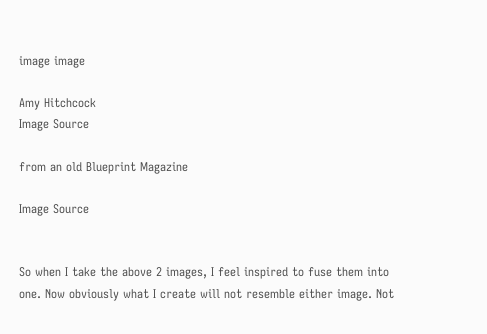image image

Amy Hitchcock
Image Source

from an old Blueprint Magazine

Image Source


So when I take the above 2 images, I feel inspired to fuse them into one. Now obviously what I create will not resemble either image. Not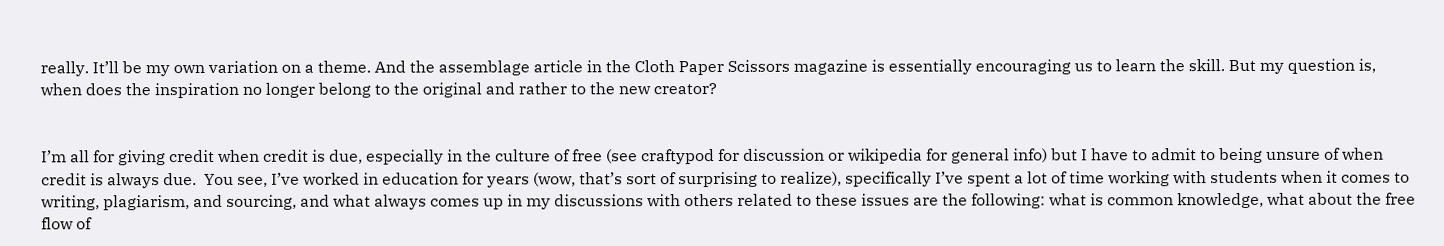really. It’ll be my own variation on a theme. And the assemblage article in the Cloth Paper Scissors magazine is essentially encouraging us to learn the skill. But my question is, when does the inspiration no longer belong to the original and rather to the new creator?


I’m all for giving credit when credit is due, especially in the culture of free (see craftypod for discussion or wikipedia for general info) but I have to admit to being unsure of when credit is always due.  You see, I’ve worked in education for years (wow, that’s sort of surprising to realize), specifically I’ve spent a lot of time working with students when it comes to writing, plagiarism, and sourcing, and what always comes up in my discussions with others related to these issues are the following: what is common knowledge, what about the free flow of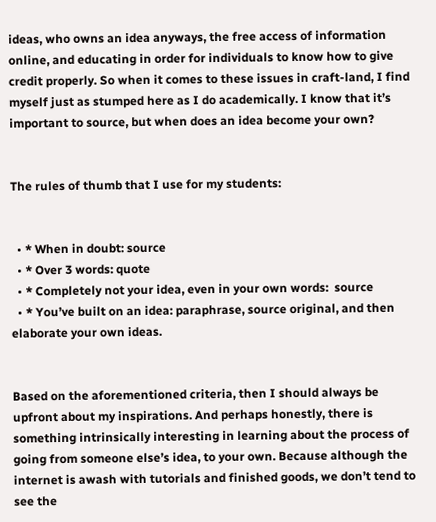ideas, who owns an idea anyways, the free access of information online, and educating in order for individuals to know how to give credit properly. So when it comes to these issues in craft-land, I find myself just as stumped here as I do academically. I know that it’s important to source, but when does an idea become your own?


The rules of thumb that I use for my students:


  • * When in doubt: source
  • * Over 3 words: quote
  • * Completely not your idea, even in your own words:  source
  • * You’ve built on an idea: paraphrase, source original, and then elaborate your own ideas.


Based on the aforementioned criteria, then I should always be upfront about my inspirations. And perhaps honestly, there is something intrinsically interesting in learning about the process of going from someone else’s idea, to your own. Because although the internet is awash with tutorials and finished goods, we don’t tend to see the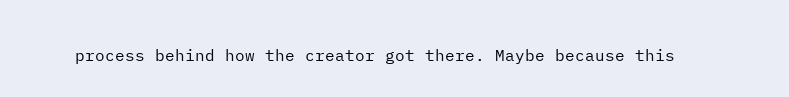process behind how the creator got there. Maybe because this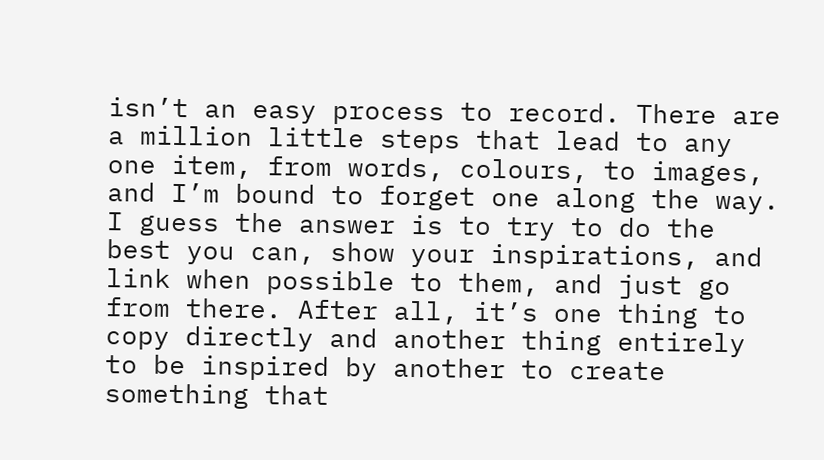isn’t an easy process to record. There are a million little steps that lead to any one item, from words, colours, to images, and I’m bound to forget one along the way. I guess the answer is to try to do the best you can, show your inspirations, and link when possible to them, and just go from there. After all, it’s one thing to copy directly and another thing entirely to be inspired by another to create something that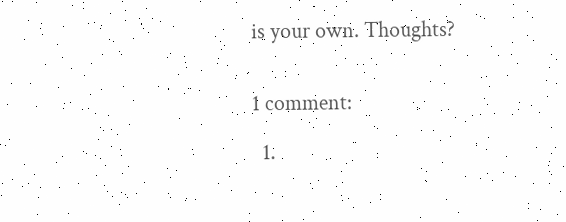is your own. Thoughts?


1 comment:

  1.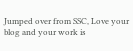Jumped over from SSC, Love your blog and your work is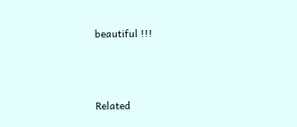beautiful !!!



Related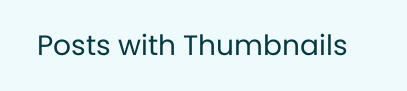Posts with Thumbnails